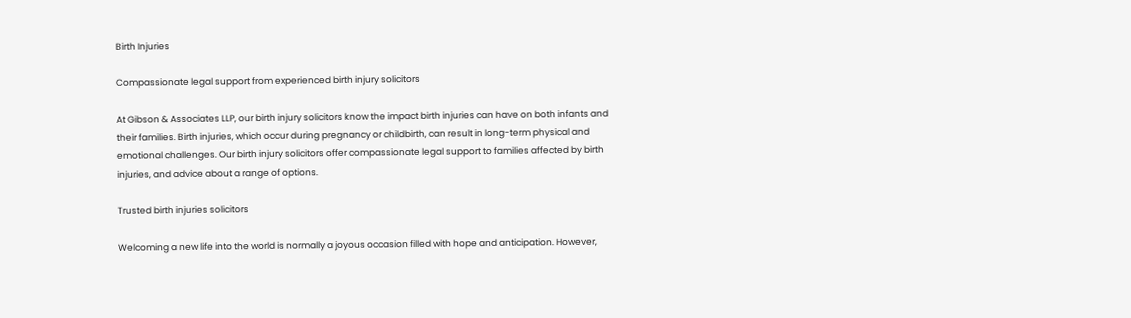Birth Injuries

Compassionate legal support from experienced birth injury solicitors

At Gibson & Associates LLP, our birth injury solicitors know the impact birth injuries can have on both infants and their families. Birth injuries, which occur during pregnancy or childbirth, can result in long-term physical and emotional challenges. Our birth injury solicitors offer compassionate legal support to families affected by birth injuries, and advice about a range of options.

Trusted birth injuries solicitors

Welcoming a new life into the world is normally a joyous occasion filled with hope and anticipation. However,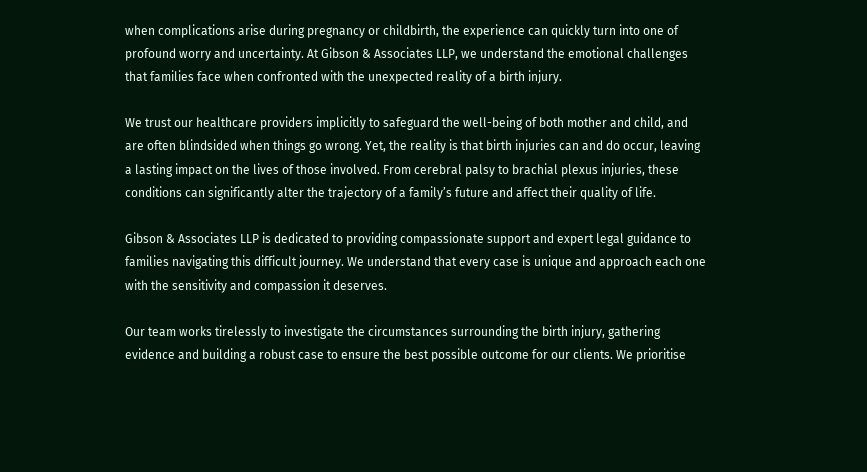when complications arise during pregnancy or childbirth, the experience can quickly turn into one of profound worry and uncertainty. At Gibson & Associates LLP, we understand the emotional challenges that families face when confronted with the unexpected reality of a birth injury.

We trust our healthcare providers implicitly to safeguard the well-being of both mother and child, and are often blindsided when things go wrong. Yet, the reality is that birth injuries can and do occur, leaving a lasting impact on the lives of those involved. From cerebral palsy to brachial plexus injuries, these conditions can significantly alter the trajectory of a family’s future and affect their quality of life.

Gibson & Associates LLP is dedicated to providing compassionate support and expert legal guidance to families navigating this difficult journey. We understand that every case is unique and approach each one with the sensitivity and compassion it deserves.

Our team works tirelessly to investigate the circumstances surrounding the birth injury, gathering evidence and building a robust case to ensure the best possible outcome for our clients. We prioritise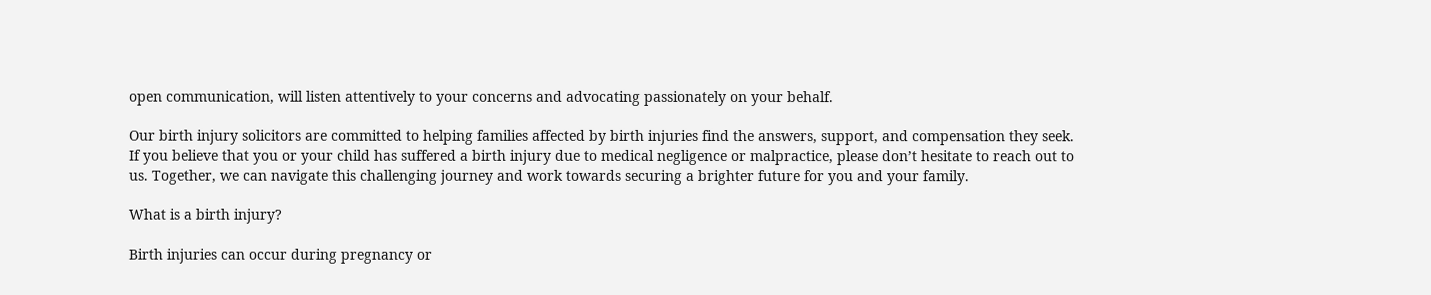open communication, will listen attentively to your concerns and advocating passionately on your behalf.

Our birth injury solicitors are committed to helping families affected by birth injuries find the answers, support, and compensation they seek. If you believe that you or your child has suffered a birth injury due to medical negligence or malpractice, please don’t hesitate to reach out to us. Together, we can navigate this challenging journey and work towards securing a brighter future for you and your family.

What is a birth injury?

Birth injuries can occur during pregnancy or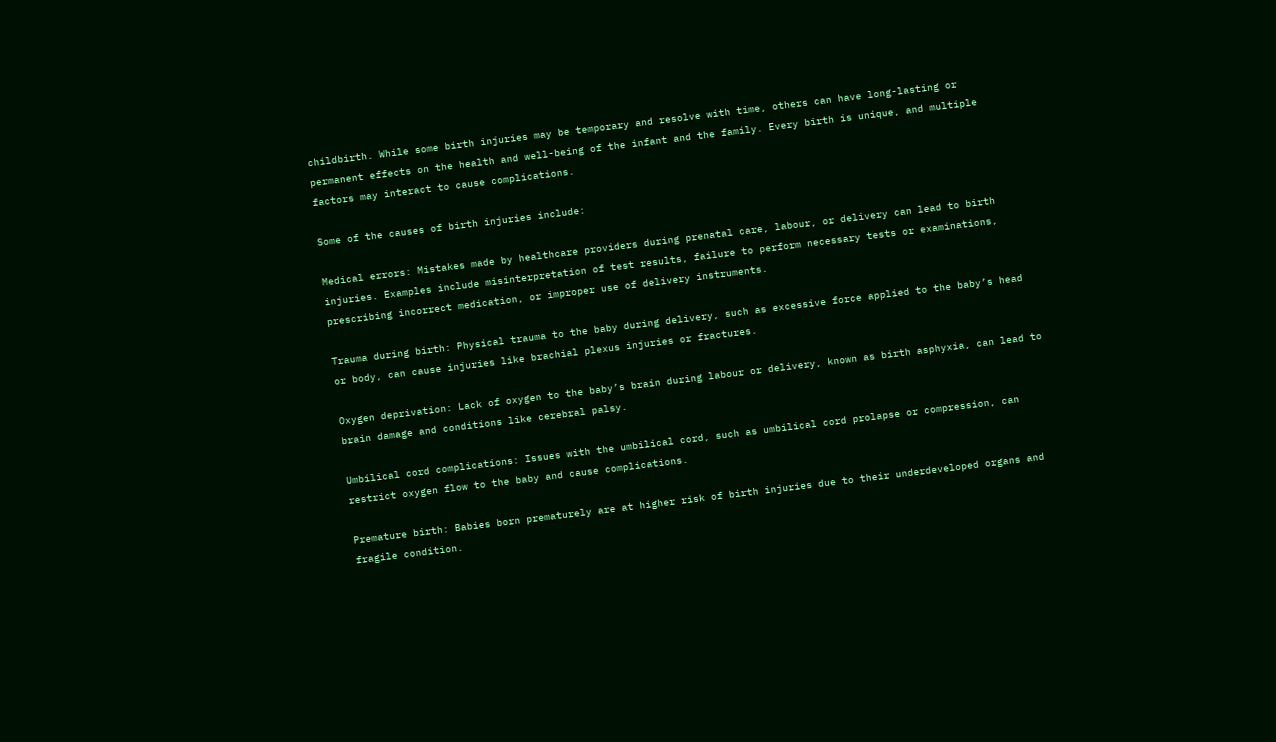childbirth. While some birth injuries may be temporary and resolve with time, others can have long-lasting or permanent effects on the health and well-being of the infant and the family. Every birth is unique, and multiple factors may interact to cause complications.

Some of the causes of birth injuries include:

Medical errors: Mistakes made by healthcare providers during prenatal care, labour, or delivery can lead to birth injuries. Examples include misinterpretation of test results, failure to perform necessary tests or examinations, prescribing incorrect medication, or improper use of delivery instruments.

Trauma during birth: Physical trauma to the baby during delivery, such as excessive force applied to the baby’s head or body, can cause injuries like brachial plexus injuries or fractures.

Oxygen deprivation: Lack of oxygen to the baby’s brain during labour or delivery, known as birth asphyxia, can lead to brain damage and conditions like cerebral palsy.

Umbilical cord complications: Issues with the umbilical cord, such as umbilical cord prolapse or compression, can restrict oxygen flow to the baby and cause complications.

Premature birth: Babies born prematurely are at higher risk of birth injuries due to their underdeveloped organs and fragile condition.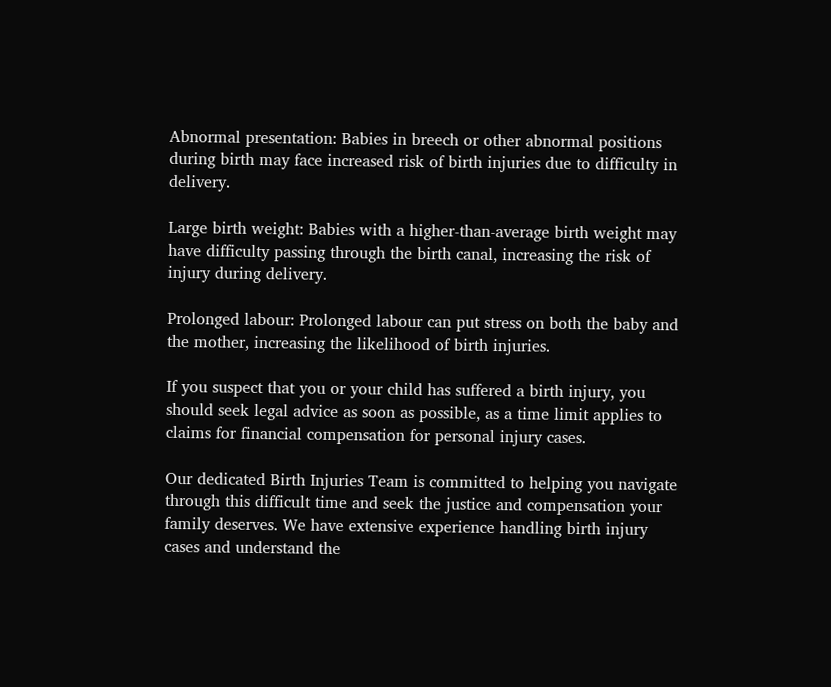Abnormal presentation: Babies in breech or other abnormal positions during birth may face increased risk of birth injuries due to difficulty in delivery.

Large birth weight: Babies with a higher-than-average birth weight may have difficulty passing through the birth canal, increasing the risk of injury during delivery.

Prolonged labour: Prolonged labour can put stress on both the baby and the mother, increasing the likelihood of birth injuries.

If you suspect that you or your child has suffered a birth injury, you should seek legal advice as soon as possible, as a time limit applies to claims for financial compensation for personal injury cases.

Our dedicated Birth Injuries Team is committed to helping you navigate through this difficult time and seek the justice and compensation your family deserves. We have extensive experience handling birth injury cases and understand the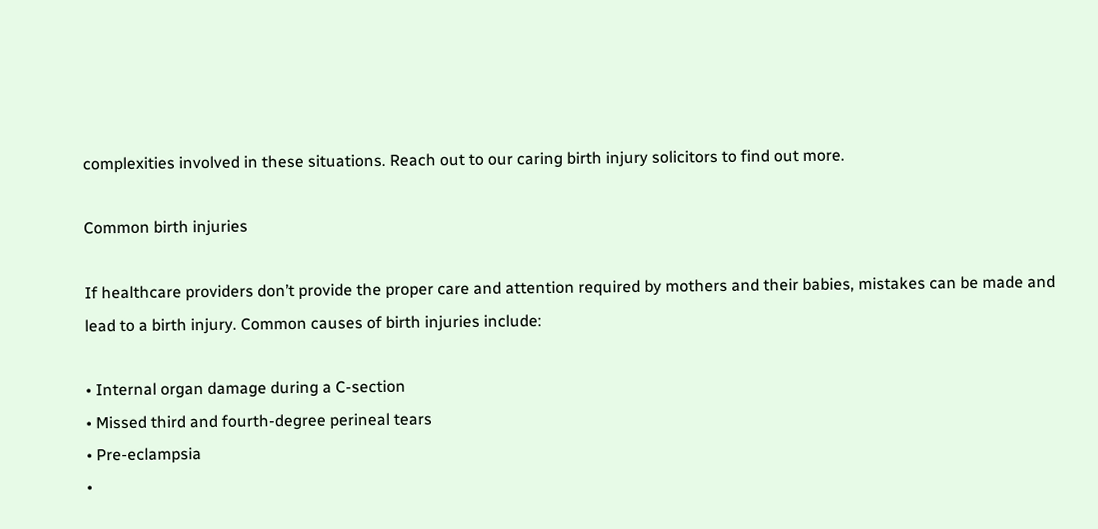complexities involved in these situations. Reach out to our caring birth injury solicitors to find out more.

Common birth injuries

If healthcare providers don’t provide the proper care and attention required by mothers and their babies, mistakes can be made and lead to a birth injury. Common causes of birth injuries include:

• Internal organ damage during a C-section
• Missed third and fourth-degree perineal tears
• Pre-eclampsia
•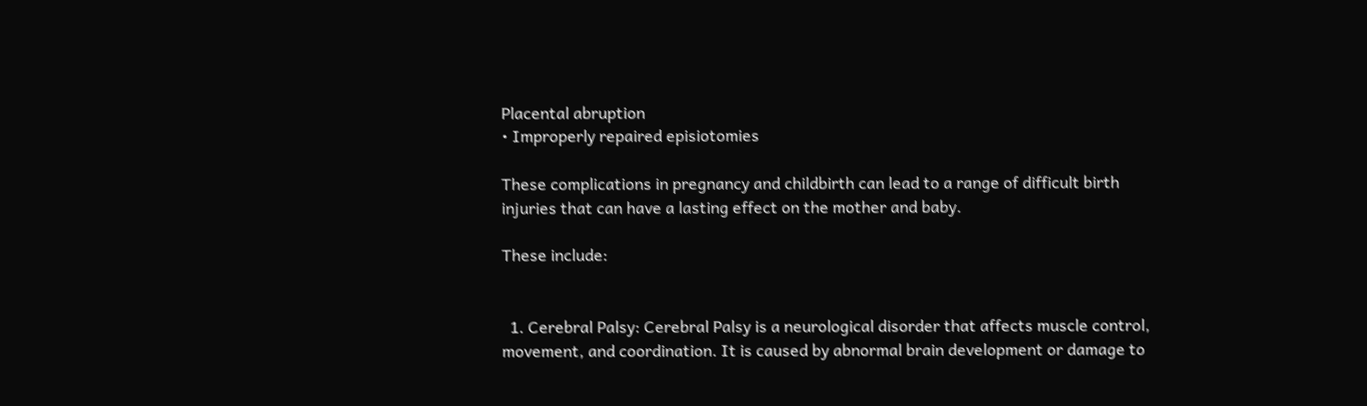Placental abruption
• Improperly repaired episiotomies

These complications in pregnancy and childbirth can lead to a range of difficult birth injuries that can have a lasting effect on the mother and baby.

These include:


  1. Cerebral Palsy: Cerebral Palsy is a neurological disorder that affects muscle control, movement, and coordination. It is caused by abnormal brain development or damage to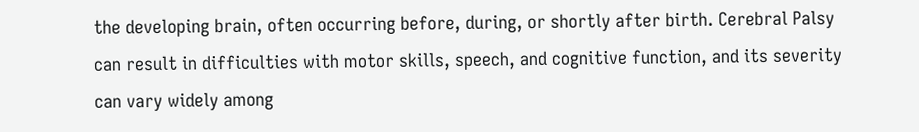the developing brain, often occurring before, during, or shortly after birth. Cerebral Palsy can result in difficulties with motor skills, speech, and cognitive function, and its severity can vary widely among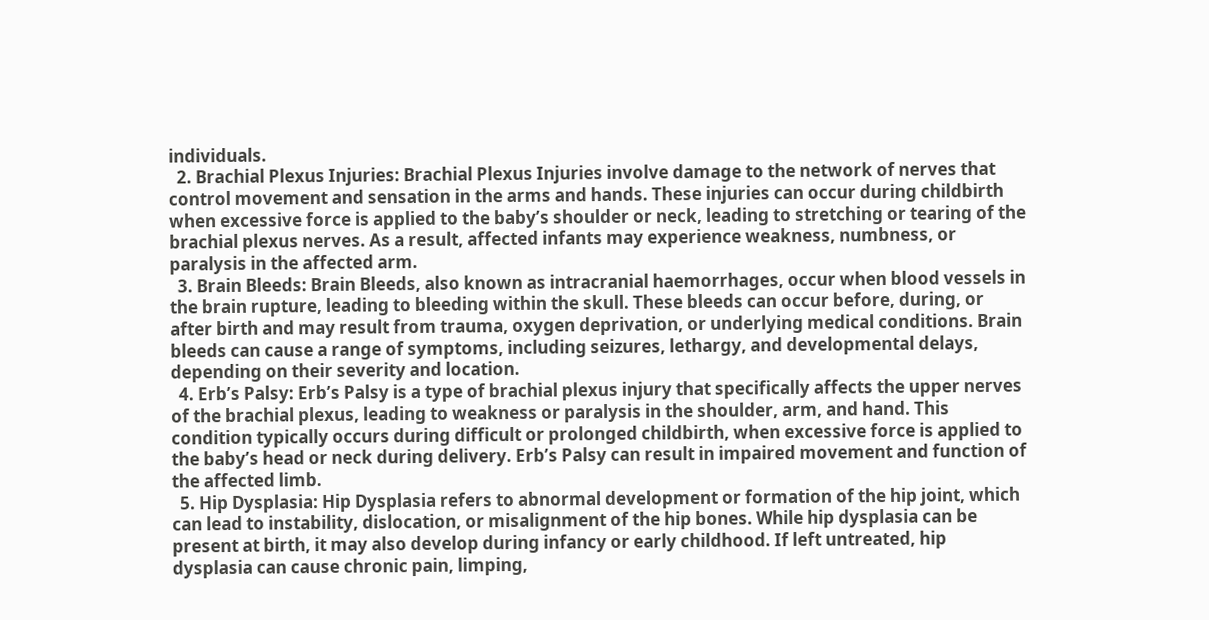individuals.
  2. Brachial Plexus Injuries: Brachial Plexus Injuries involve damage to the network of nerves that control movement and sensation in the arms and hands. These injuries can occur during childbirth when excessive force is applied to the baby’s shoulder or neck, leading to stretching or tearing of the brachial plexus nerves. As a result, affected infants may experience weakness, numbness, or paralysis in the affected arm.
  3. Brain Bleeds: Brain Bleeds, also known as intracranial haemorrhages, occur when blood vessels in the brain rupture, leading to bleeding within the skull. These bleeds can occur before, during, or after birth and may result from trauma, oxygen deprivation, or underlying medical conditions. Brain bleeds can cause a range of symptoms, including seizures, lethargy, and developmental delays, depending on their severity and location.
  4. Erb’s Palsy: Erb’s Palsy is a type of brachial plexus injury that specifically affects the upper nerves of the brachial plexus, leading to weakness or paralysis in the shoulder, arm, and hand. This condition typically occurs during difficult or prolonged childbirth, when excessive force is applied to the baby’s head or neck during delivery. Erb’s Palsy can result in impaired movement and function of the affected limb.
  5. Hip Dysplasia: Hip Dysplasia refers to abnormal development or formation of the hip joint, which can lead to instability, dislocation, or misalignment of the hip bones. While hip dysplasia can be present at birth, it may also develop during infancy or early childhood. If left untreated, hip dysplasia can cause chronic pain, limping,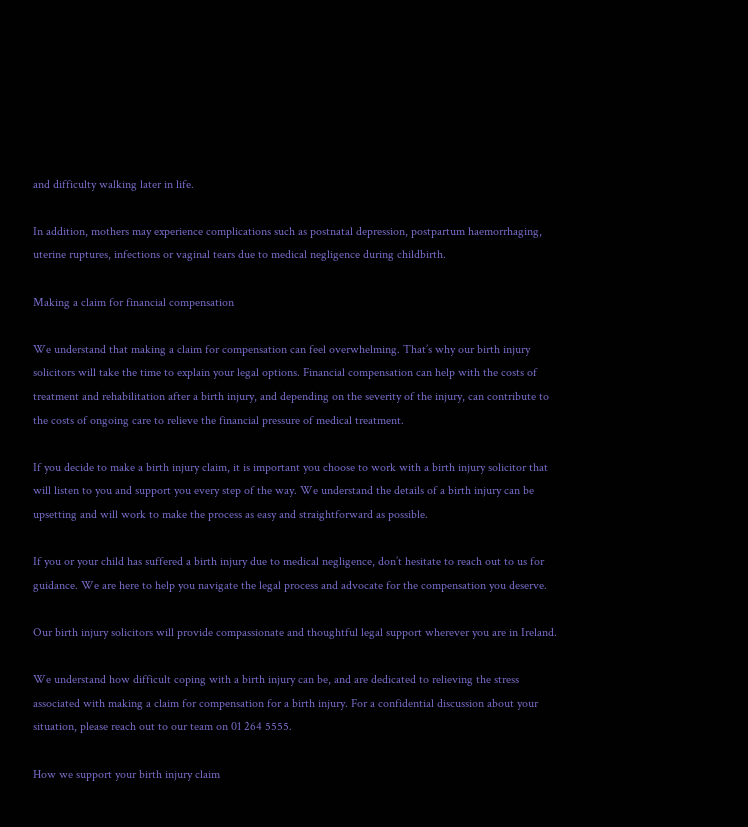and difficulty walking later in life.

In addition, mothers may experience complications such as postnatal depression, postpartum haemorrhaging, uterine ruptures, infections or vaginal tears due to medical negligence during childbirth.

Making a claim for financial compensation

We understand that making a claim for compensation can feel overwhelming. That’s why our birth injury solicitors will take the time to explain your legal options. Financial compensation can help with the costs of treatment and rehabilitation after a birth injury, and depending on the severity of the injury, can contribute to the costs of ongoing care to relieve the financial pressure of medical treatment.

If you decide to make a birth injury claim, it is important you choose to work with a birth injury solicitor that will listen to you and support you every step of the way. We understand the details of a birth injury can be upsetting and will work to make the process as easy and straightforward as possible.

If you or your child has suffered a birth injury due to medical negligence, don’t hesitate to reach out to us for guidance. We are here to help you navigate the legal process and advocate for the compensation you deserve.

Our birth injury solicitors will provide compassionate and thoughtful legal support wherever you are in Ireland.

We understand how difficult coping with a birth injury can be, and are dedicated to relieving the stress associated with making a claim for compensation for a birth injury. For a confidential discussion about your situation, please reach out to our team on 01 264 5555.

How we support your birth injury claim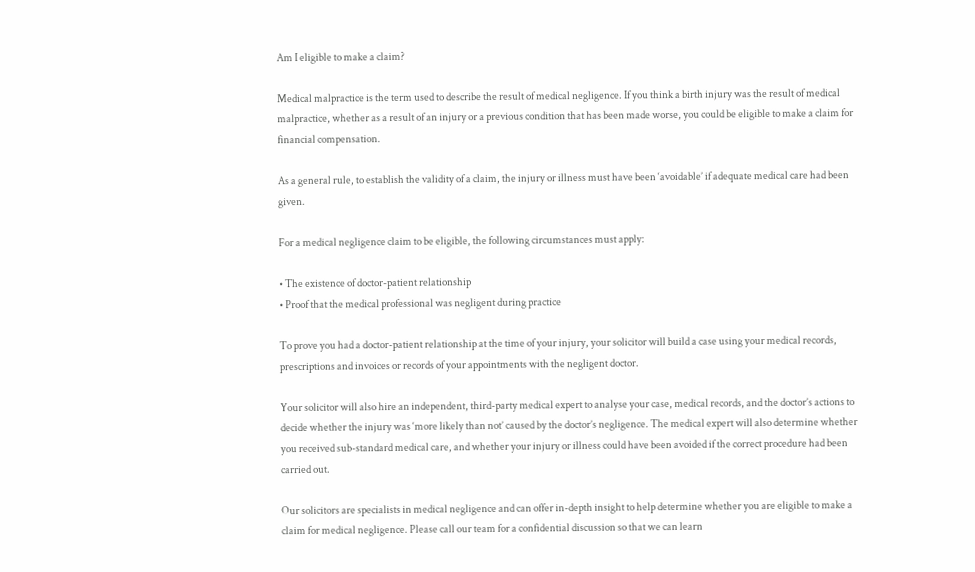Am I eligible to make a claim?

Medical malpractice is the term used to describe the result of medical negligence. If you think a birth injury was the result of medical malpractice, whether as a result of an injury or a previous condition that has been made worse, you could be eligible to make a claim for financial compensation.

As a general rule, to establish the validity of a claim, the injury or illness must have been ‘avoidable’ if adequate medical care had been given.

For a medical negligence claim to be eligible, the following circumstances must apply:

• The existence of doctor-patient relationship
• Proof that the medical professional was negligent during practice

To prove you had a doctor-patient relationship at the time of your injury, your solicitor will build a case using your medical records, prescriptions and invoices or records of your appointments with the negligent doctor.

Your solicitor will also hire an independent, third-party medical expert to analyse your case, medical records, and the doctor’s actions to decide whether the injury was ‘more likely than not’ caused by the doctor’s negligence. The medical expert will also determine whether you received sub-standard medical care, and whether your injury or illness could have been avoided if the correct procedure had been carried out.

Our solicitors are specialists in medical negligence and can offer in-depth insight to help determine whether you are eligible to make a claim for medical negligence. Please call our team for a confidential discussion so that we can learn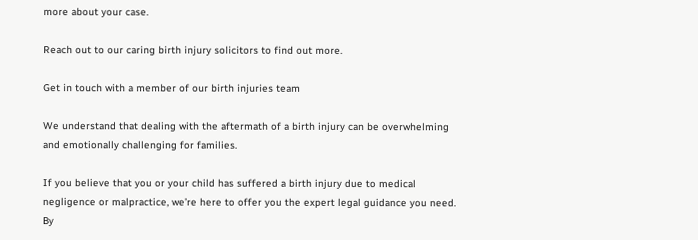more about your case.

Reach out to our caring birth injury solicitors to find out more.

Get in touch with a member of our birth injuries team

We understand that dealing with the aftermath of a birth injury can be overwhelming and emotionally challenging for families.

If you believe that you or your child has suffered a birth injury due to medical negligence or malpractice, we’re here to offer you the expert legal guidance you need.
By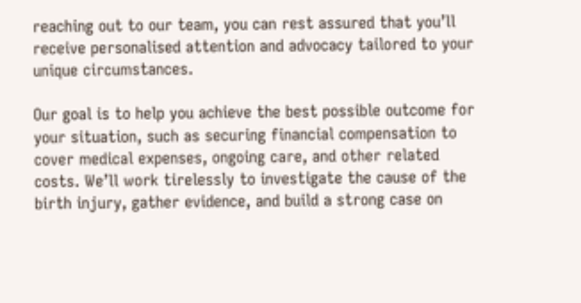reaching out to our team, you can rest assured that you’ll receive personalised attention and advocacy tailored to your unique circumstances.

Our goal is to help you achieve the best possible outcome for your situation, such as securing financial compensation to cover medical expenses, ongoing care, and other related costs. We’ll work tirelessly to investigate the cause of the birth injury, gather evidence, and build a strong case on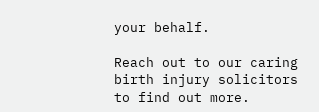your behalf.

Reach out to our caring birth injury solicitors to find out more.